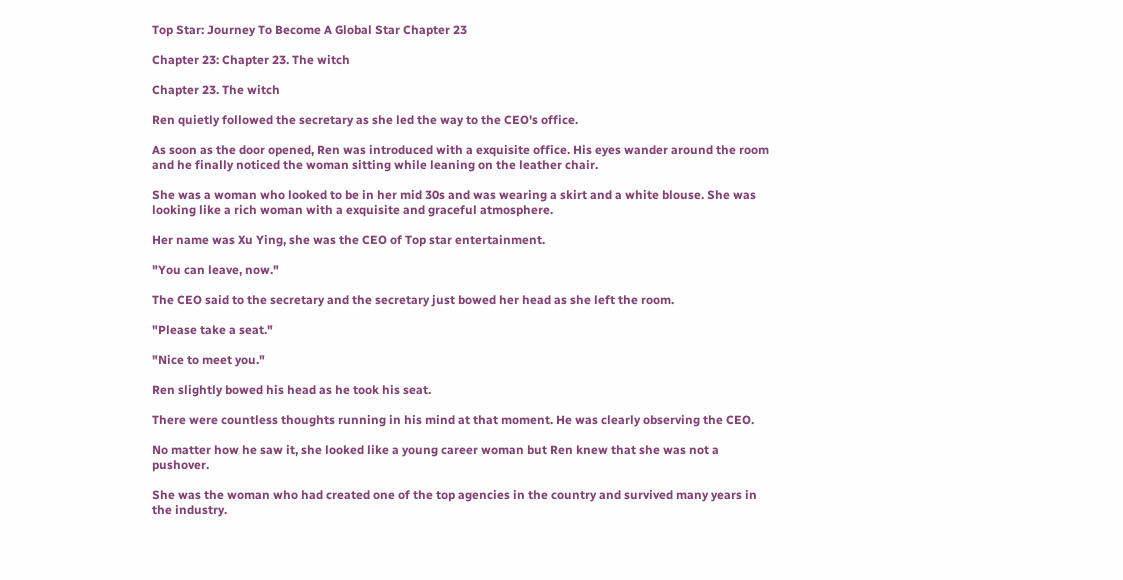Top Star: Journey To Become A Global Star Chapter 23

Chapter 23: Chapter 23. The witch

Chapter 23. The witch

Ren quietly followed the secretary as she led the way to the CEO's office.

As soon as the door opened, Ren was introduced with a exquisite office. His eyes wander around the room and he finally noticed the woman sitting while leaning on the leather chair.

She was a woman who looked to be in her mid 30s and was wearing a skirt and a white blouse. She was looking like a rich woman with a exquisite and graceful atmosphere.

Her name was Xu Ying, she was the CEO of Top star entertainment.

"You can leave, now."

The CEO said to the secretary and the secretary just bowed her head as she left the room.

"Please take a seat."

"Nice to meet you."

Ren slightly bowed his head as he took his seat.

There were countless thoughts running in his mind at that moment. He was clearly observing the CEO.

No matter how he saw it, she looked like a young career woman but Ren knew that she was not a pushover.

She was the woman who had created one of the top agencies in the country and survived many years in the industry.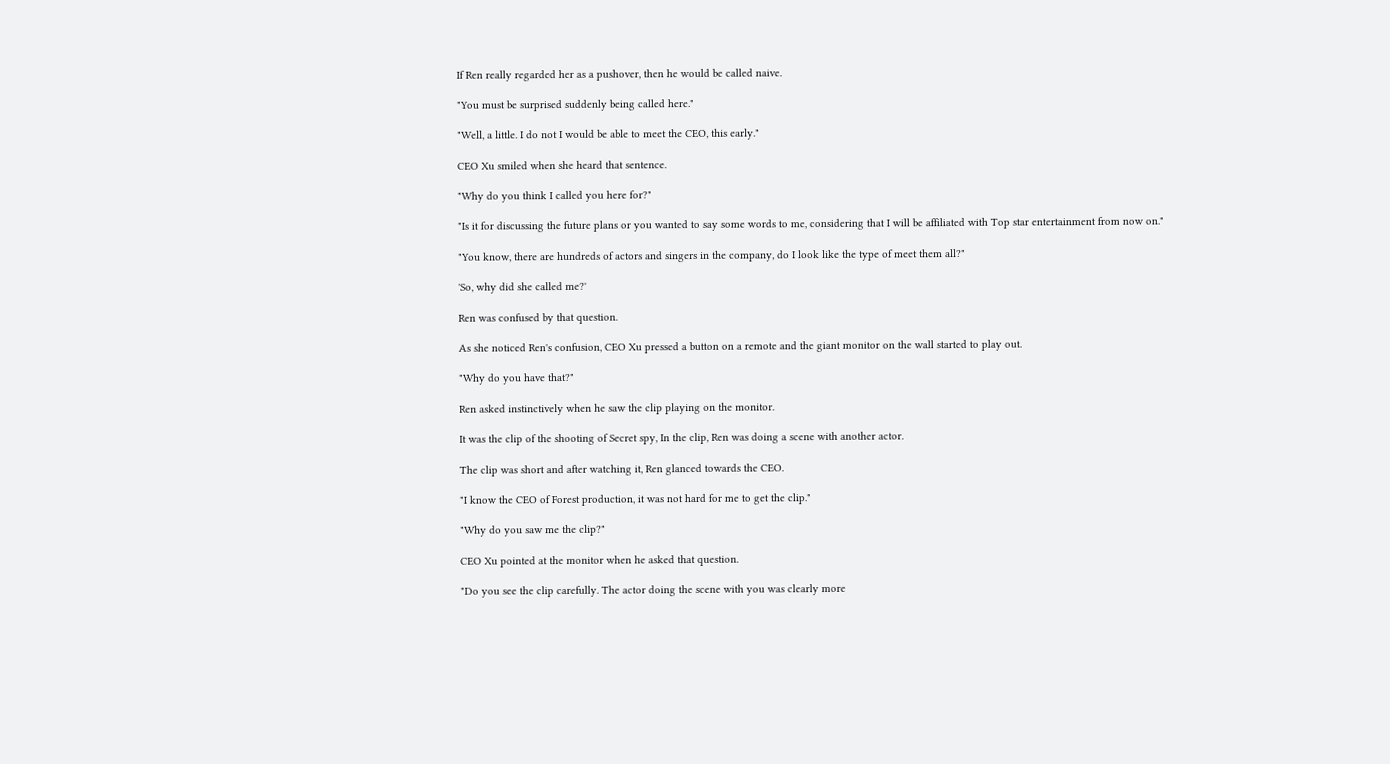If Ren really regarded her as a pushover, then he would be called naive.

"You must be surprised suddenly being called here."

"Well, a little. I do not I would be able to meet the CEO, this early."

CEO Xu smiled when she heard that sentence.

"Why do you think I called you here for?"

"Is it for discussing the future plans or you wanted to say some words to me, considering that I will be affiliated with Top star entertainment from now on."

"You know, there are hundreds of actors and singers in the company, do I look like the type of meet them all?"

'So, why did she called me?'

Ren was confused by that question.

As she noticed Ren's confusion, CEO Xu pressed a button on a remote and the giant monitor on the wall started to play out.

"Why do you have that?"

Ren asked instinctively when he saw the clip playing on the monitor.

It was the clip of the shooting of Secret spy, In the clip, Ren was doing a scene with another actor.

The clip was short and after watching it, Ren glanced towards the CEO.

"I know the CEO of Forest production, it was not hard for me to get the clip."

"Why do you saw me the clip?"

CEO Xu pointed at the monitor when he asked that question.

"Do you see the clip carefully. The actor doing the scene with you was clearly more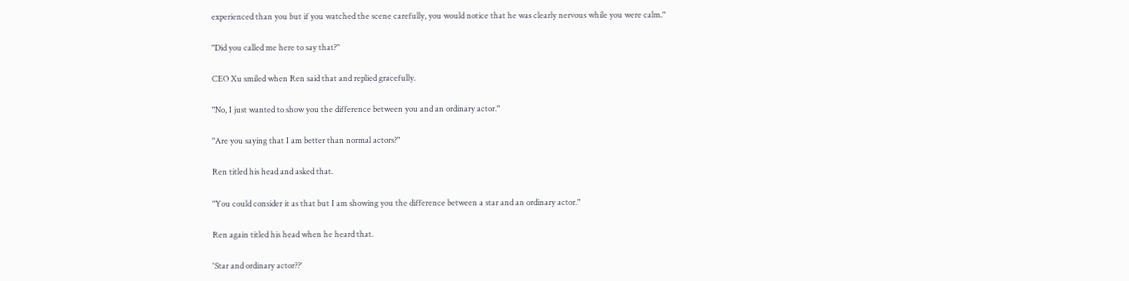experienced than you but if you watched the scene carefully, you would notice that he was clearly nervous while you were calm."

"Did you called me here to say that?"

CEO Xu smiled when Ren said that and replied gracefully.

"No, I just wanted to show you the difference between you and an ordinary actor."

"Are you saying that I am better than normal actors?"

Ren titled his head and asked that.

"You could consider it as that but I am showing you the difference between a star and an ordinary actor."

Ren again titled his head when he heard that.

'Star and ordinary actor??'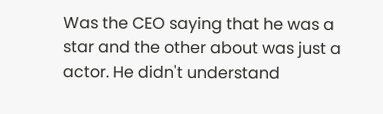Was the CEO saying that he was a star and the other about was just a actor. He didn't understand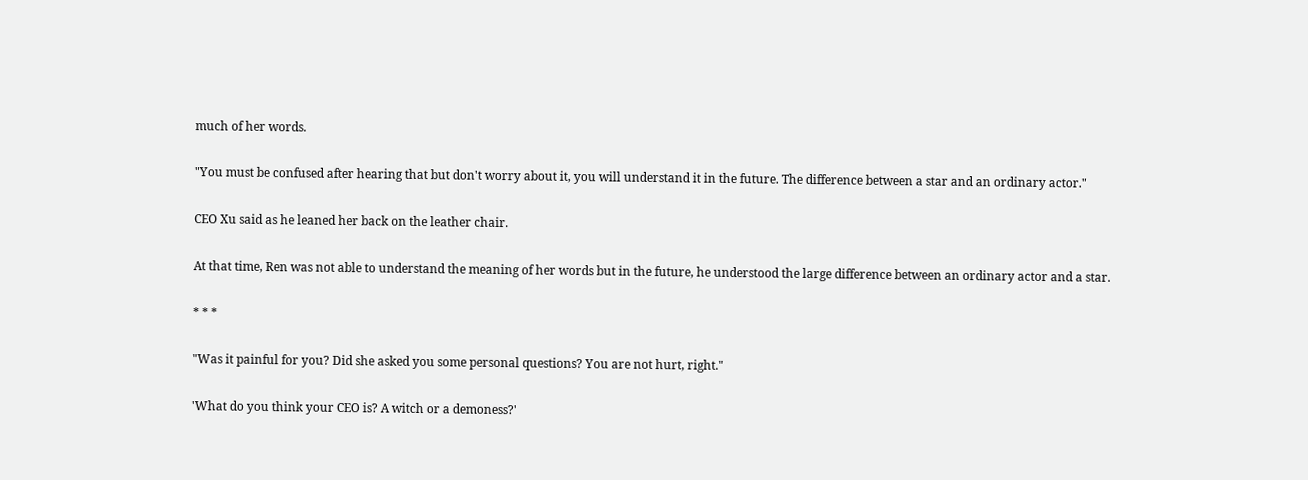much of her words.

"You must be confused after hearing that but don't worry about it, you will understand it in the future. The difference between a star and an ordinary actor."

CEO Xu said as he leaned her back on the leather chair.

At that time, Ren was not able to understand the meaning of her words but in the future, he understood the large difference between an ordinary actor and a star.

* * *

"Was it painful for you? Did she asked you some personal questions? You are not hurt, right."

'What do you think your CEO is? A witch or a demoness?'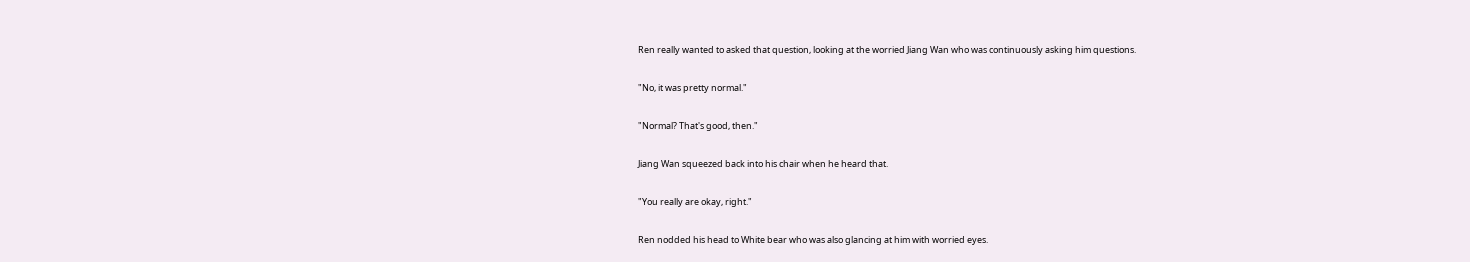Ren really wanted to asked that question, looking at the worried Jiang Wan who was continuously asking him questions.

"No, it was pretty normal."

"Normal? That's good, then."

Jiang Wan squeezed back into his chair when he heard that.

"You really are okay, right."

Ren nodded his head to White bear who was also glancing at him with worried eyes.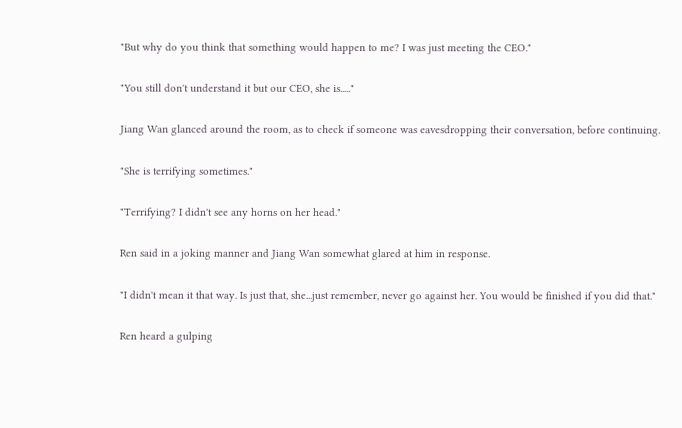"But why do you think that something would happen to me? I was just meeting the CEO."

"You still don't understand it but our CEO, she is....."

Jiang Wan glanced around the room, as to check if someone was eavesdropping their conversation, before continuing.

"She is terrifying sometimes."

"Terrifying? I didn't see any horns on her head."

Ren said in a joking manner and Jiang Wan somewhat glared at him in response.

"I didn't mean it that way. Is just that, she...just remember, never go against her. You would be finished if you did that."

Ren heard a gulping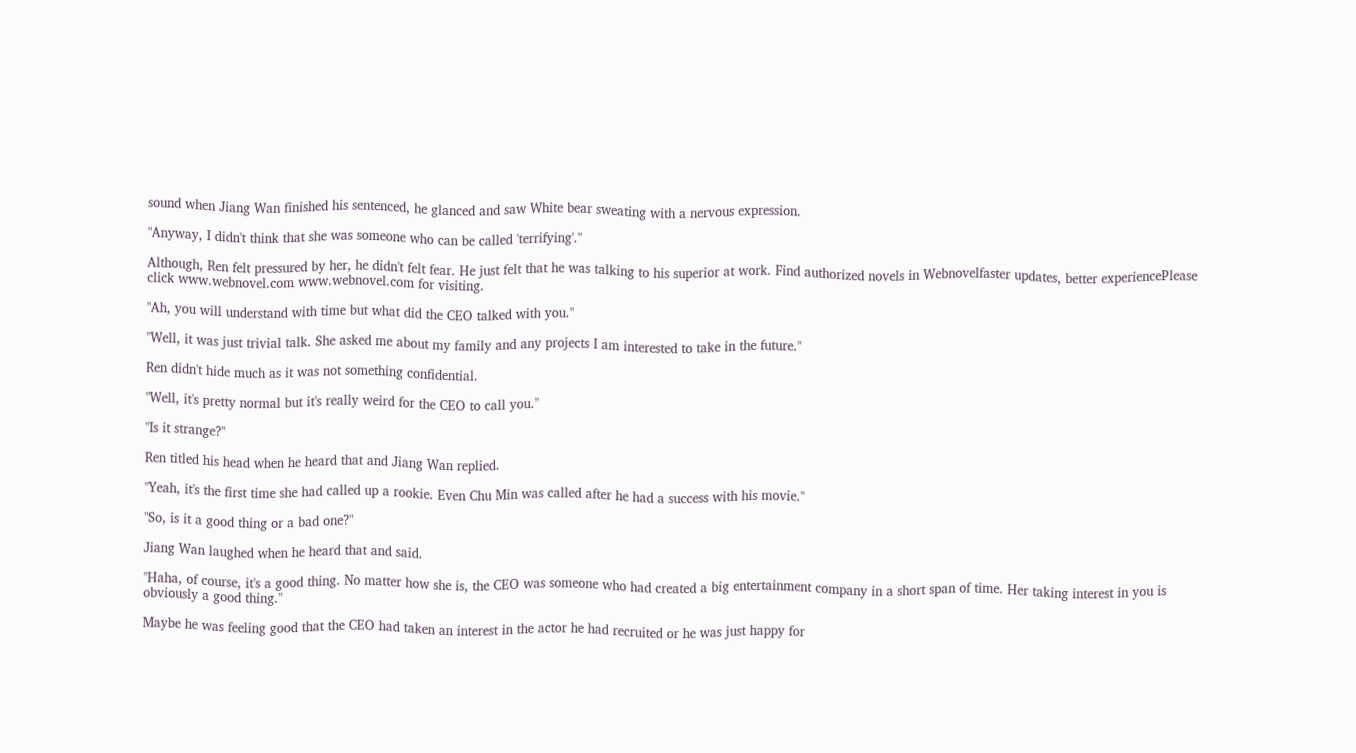sound when Jiang Wan finished his sentenced, he glanced and saw White bear sweating with a nervous expression.

"Anyway, I didn't think that she was someone who can be called 'terrifying'."

Although, Ren felt pressured by her, he didn't felt fear. He just felt that he was talking to his superior at work. Find authorized novels in Webnovelfaster updates, better experiencePlease click www.webnovel.com www.webnovel.com for visiting.

"Ah, you will understand with time but what did the CEO talked with you."

"Well, it was just trivial talk. She asked me about my family and any projects I am interested to take in the future."

Ren didn't hide much as it was not something confidential.

"Well, it's pretty normal but it's really weird for the CEO to call you."

"Is it strange?"

Ren titled his head when he heard that and Jiang Wan replied.

"Yeah, it's the first time she had called up a rookie. Even Chu Min was called after he had a success with his movie."

"So, is it a good thing or a bad one?"

Jiang Wan laughed when he heard that and said.

"Haha, of course, it's a good thing. No matter how she is, the CEO was someone who had created a big entertainment company in a short span of time. Her taking interest in you is obviously a good thing."

Maybe he was feeling good that the CEO had taken an interest in the actor he had recruited or he was just happy for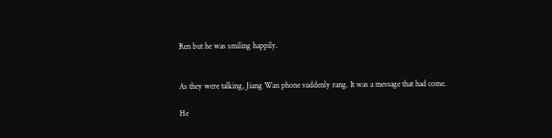Ren but he was smiling happily.


As they were talking, Jiang Wan phone suddenly rang. It was a message that had come.

He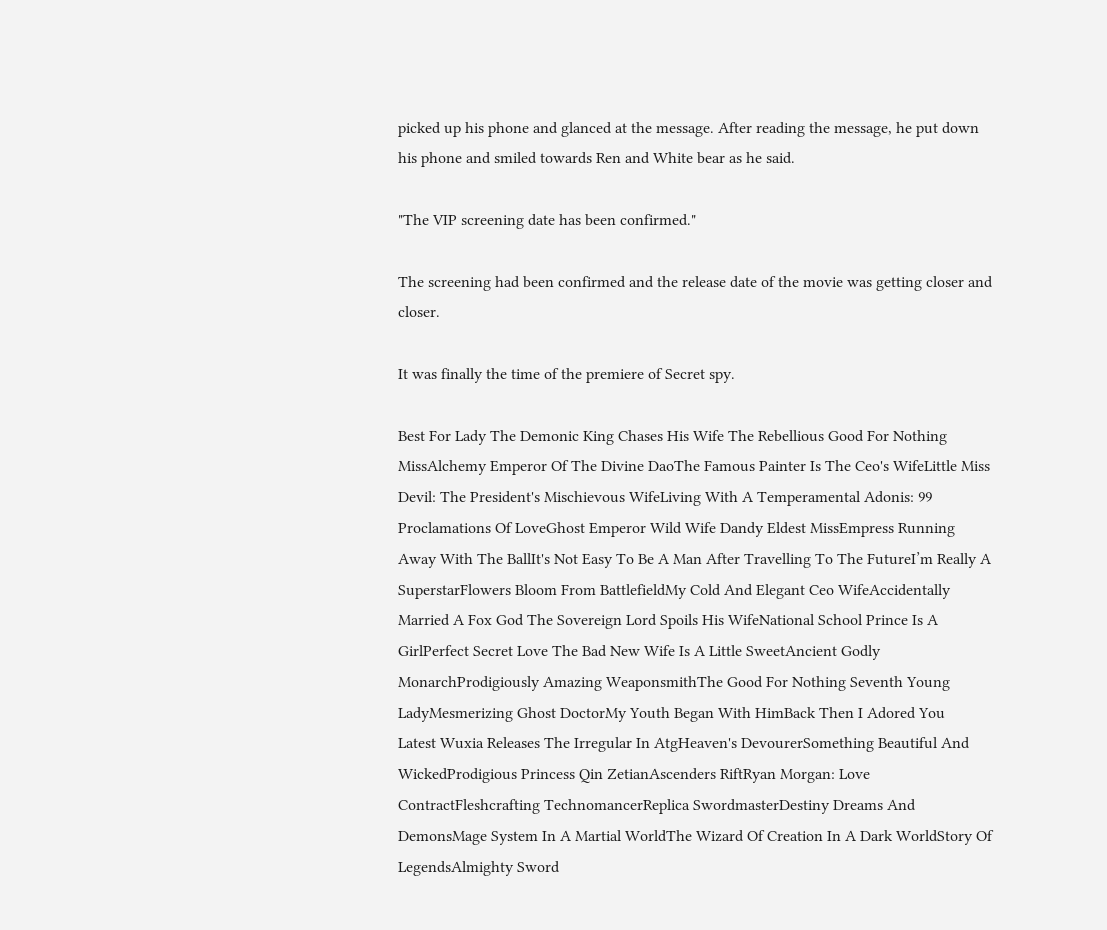picked up his phone and glanced at the message. After reading the message, he put down his phone and smiled towards Ren and White bear as he said.

"The VIP screening date has been confirmed."

The screening had been confirmed and the release date of the movie was getting closer and closer.

It was finally the time of the premiere of Secret spy.

Best For Lady The Demonic King Chases His Wife The Rebellious Good For Nothing MissAlchemy Emperor Of The Divine DaoThe Famous Painter Is The Ceo's WifeLittle Miss Devil: The President's Mischievous WifeLiving With A Temperamental Adonis: 99 Proclamations Of LoveGhost Emperor Wild Wife Dandy Eldest MissEmpress Running Away With The BallIt's Not Easy To Be A Man After Travelling To The FutureI’m Really A SuperstarFlowers Bloom From BattlefieldMy Cold And Elegant Ceo WifeAccidentally Married A Fox God The Sovereign Lord Spoils His WifeNational School Prince Is A GirlPerfect Secret Love The Bad New Wife Is A Little SweetAncient Godly MonarchProdigiously Amazing WeaponsmithThe Good For Nothing Seventh Young LadyMesmerizing Ghost DoctorMy Youth Began With HimBack Then I Adored You
Latest Wuxia Releases The Irregular In AtgHeaven's DevourerSomething Beautiful And WickedProdigious Princess Qin ZetianAscenders RiftRyan Morgan: Love ContractFleshcrafting TechnomancerReplica SwordmasterDestiny Dreams And DemonsMage System In A Martial WorldThe Wizard Of Creation In A Dark WorldStory Of LegendsAlmighty Sword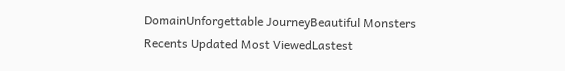DomainUnforgettable JourneyBeautiful Monsters
Recents Updated Most ViewedLastest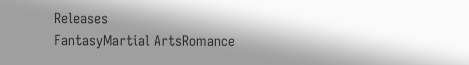Releases
FantasyMartial ArtsRomance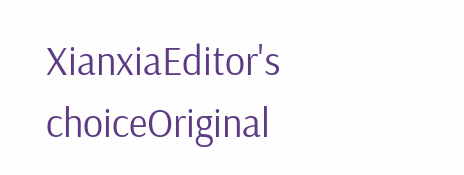XianxiaEditor's choiceOriginal